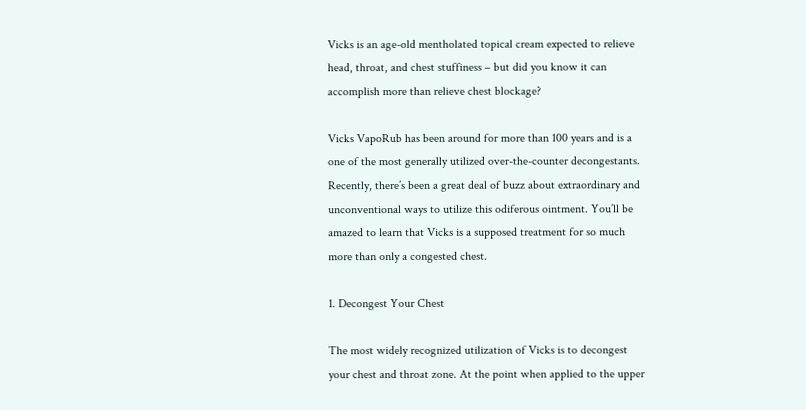Vicks is an age-old mentholated topical cream expected to relieve head, throat, and chest stuffiness – but did you know it can accomplish more than relieve chest blockage?

Vicks VapoRub has been around for more than 100 years and is a one of the most generally utilized over-the-counter decongestants. Recently, there’s been a great deal of buzz about extraordinary and unconventional ways to utilize this odiferous ointment. You’ll be amazed to learn that Vicks is a supposed treatment for so much more than only a congested chest.

1. Decongest Your Chest

The most widely recognized utilization of Vicks is to decongest your chest and throat zone. At the point when applied to the upper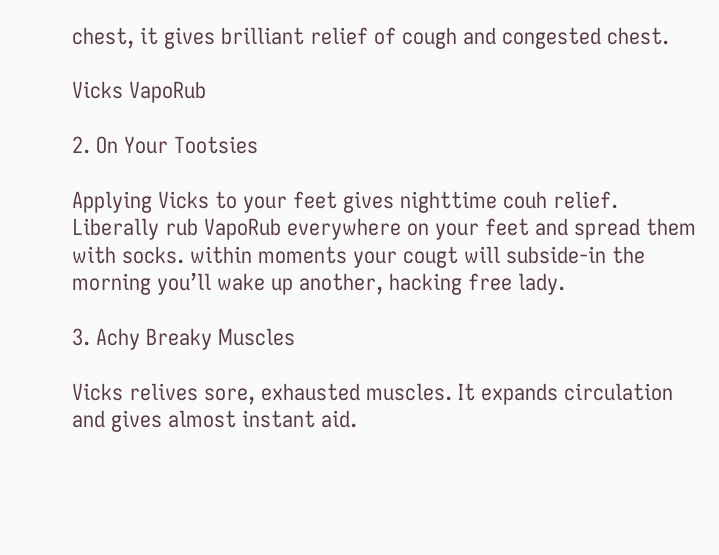chest, it gives brilliant relief of cough and congested chest.

Vicks VapoRub

2. On Your Tootsies

Applying Vicks to your feet gives nighttime couh relief. Liberally rub VapoRub everywhere on your feet and spread them with socks. within moments your cougt will subside-in the morning you’ll wake up another, hacking free lady.

3. Achy Breaky Muscles

Vicks relives sore, exhausted muscles. It expands circulation and gives almost instant aid.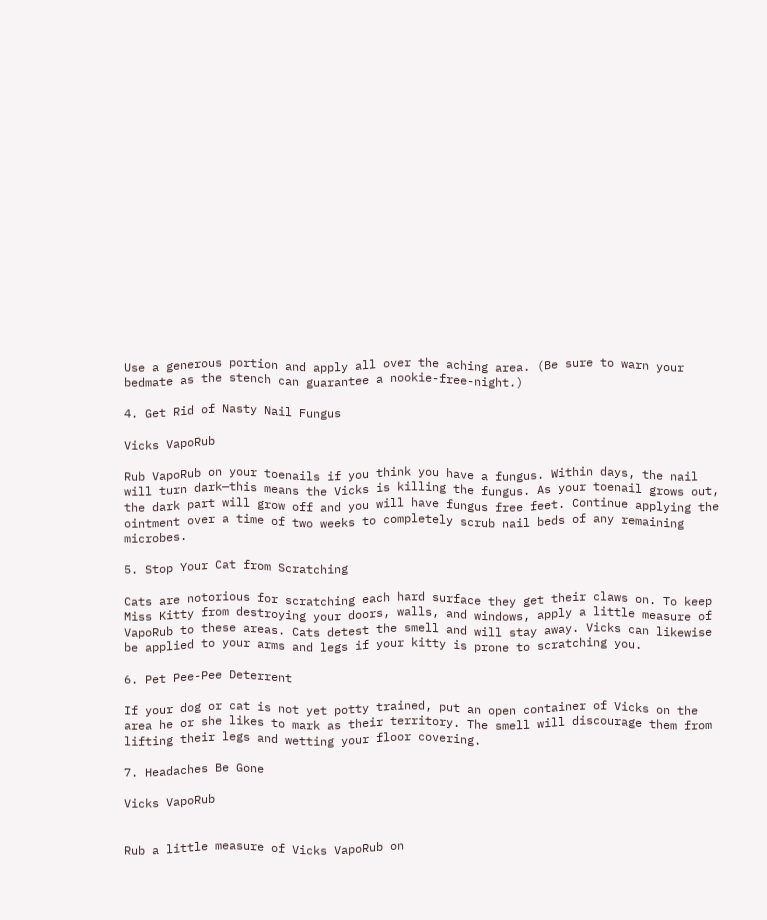Use a generous portion and apply all over the aching area. (Be sure to warn your bedmate as the stench can guarantee a nookie-free-night.)

4. Get Rid of Nasty Nail Fungus

Vicks VapoRub

Rub VapoRub on your toenails if you think you have a fungus. Within days, the nail will turn dark—this means the Vicks is killing the fungus. As your toenail grows out, the dark part will grow off and you will have fungus free feet. Continue applying the ointment over a time of two weeks to completely scrub nail beds of any remaining microbes.

5. Stop Your Cat from Scratching

Cats are notorious for scratching each hard surface they get their claws on. To keep Miss Kitty from destroying your doors, walls, and windows, apply a little measure of VapoRub to these areas. Cats detest the smell and will stay away. Vicks can likewise be applied to your arms and legs if your kitty is prone to scratching you.

6. Pet Pee-Pee Deterrent

If your dog or cat is not yet potty trained, put an open container of Vicks on the area he or she likes to mark as their territory. The smell will discourage them from lifting their legs and wetting your floor covering.

7. Headaches Be Gone

Vicks VapoRub


Rub a little measure of Vicks VapoRub on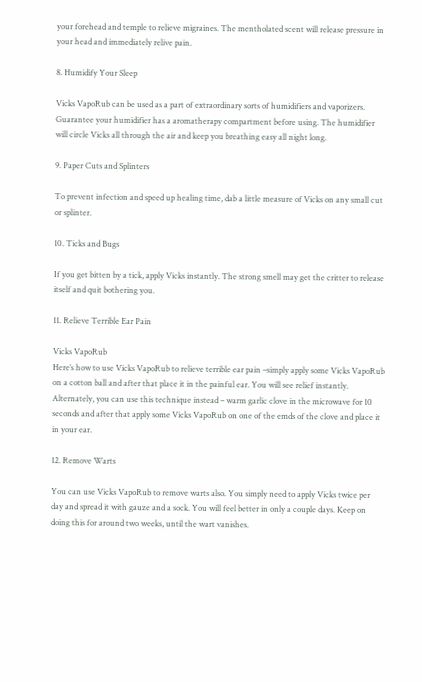your forehead and temple to relieve migraines. The mentholated scent will release pressure in your head and immediately relive pain.

8. Humidify Your Sleep

Vicks VapoRub can be used as a part of extraordinary sorts of humidifiers and vaporizers. Guarantee your humidifier has a aromatherapy compartment before using. The humidifier will circle Vicks all through the air and keep you breathing easy all night long.

9. Paper Cuts and Splinters

To prevent infection and speed up healing time, dab a little measure of Vicks on any small cut or splinter.

10. Ticks and Bugs

If you get bitten by a tick, apply Vicks instantly. The strong smell may get the critter to release itself and quit bothering you.

11. Relieve Terrible Ear Pain

Vicks VapoRub
Here’s how to use Vicks VapoRub to relieve terrible ear pain –simply apply some Vicks VapoRub on a cotton ball and after that place it in the painful ear. You will see relief instantly. Alternately, you can use this technique instead – warm garlic clove in the microwave for 10 seconds and after that apply some Vicks VapoRub on one of the emds of the clove and place it in your ear.

12. Remove Warts

You can use Vicks VapoRub to remove warts also. You simply need to apply Vicks twice per day and spread it with gauze and a sock. You will feel better in only a couple days. Keep on doing this for around two weeks, until the wart vanishes.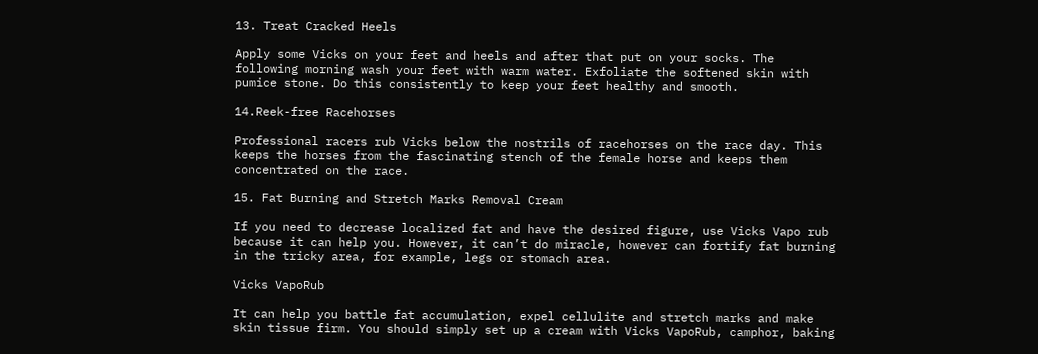13. Treat Cracked Heels

Apply some Vicks on your feet and heels and after that put on your socks. The following morning wash your feet with warm water. Exfoliate the softened skin with pumice stone. Do this consistently to keep your feet healthy and smooth.

14.Reek-free Racehorses

Professional racers rub Vicks below the nostrils of racehorses on the race day. This keeps the horses from the fascinating stench of the female horse and keeps them concentrated on the race.

15. Fat Burning and Stretch Marks Removal Cream

If you need to decrease localized fat and have the desired figure, use Vicks Vapo rub because it can help you. However, it can’t do miracle, however can fortify fat burning in the tricky area, for example, legs or stomach area.

Vicks VapoRub

It can help you battle fat accumulation, expel cellulite and stretch marks and make skin tissue firm. You should simply set up a cream with Vicks VapoRub, camphor, baking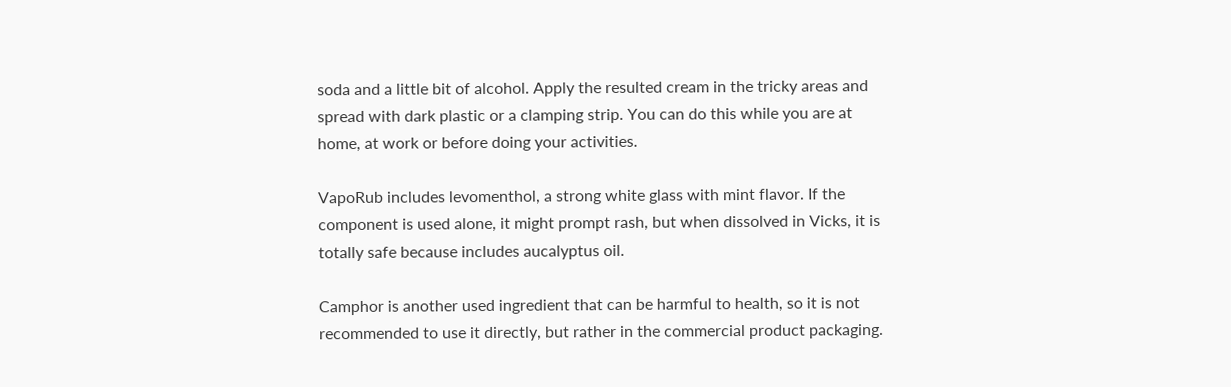soda and a little bit of alcohol. Apply the resulted cream in the tricky areas and spread with dark plastic or a clamping strip. You can do this while you are at home, at work or before doing your activities.

VapoRub includes levomenthol, a strong white glass with mint flavor. If the component is used alone, it might prompt rash, but when dissolved in Vicks, it is totally safe because includes aucalyptus oil.

Camphor is another used ingredient that can be harmful to health, so it is not recommended to use it directly, but rather in the commercial product packaging.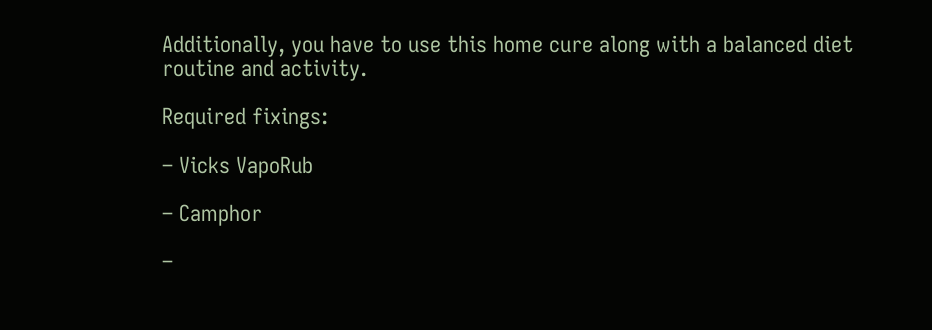Additionally, you have to use this home cure along with a balanced diet routine and activity.

Required fixings:

– Vicks VapoRub

– Camphor

–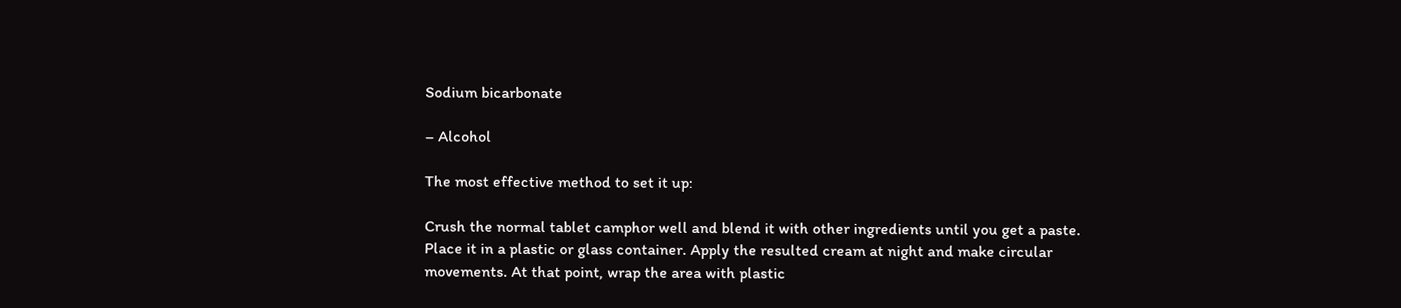Sodium bicarbonate

– Alcohol

The most effective method to set it up:

Crush the normal tablet camphor well and blend it with other ingredients until you get a paste. Place it in a plastic or glass container. Apply the resulted cream at night and make circular movements. At that point, wrap the area with plastic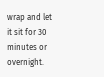wrap and let it sit for 30 minutes or overnight.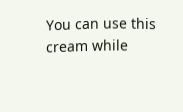You can use this cream while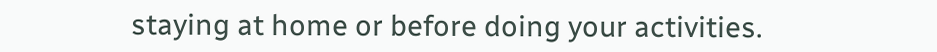staying at home or before doing your activities.